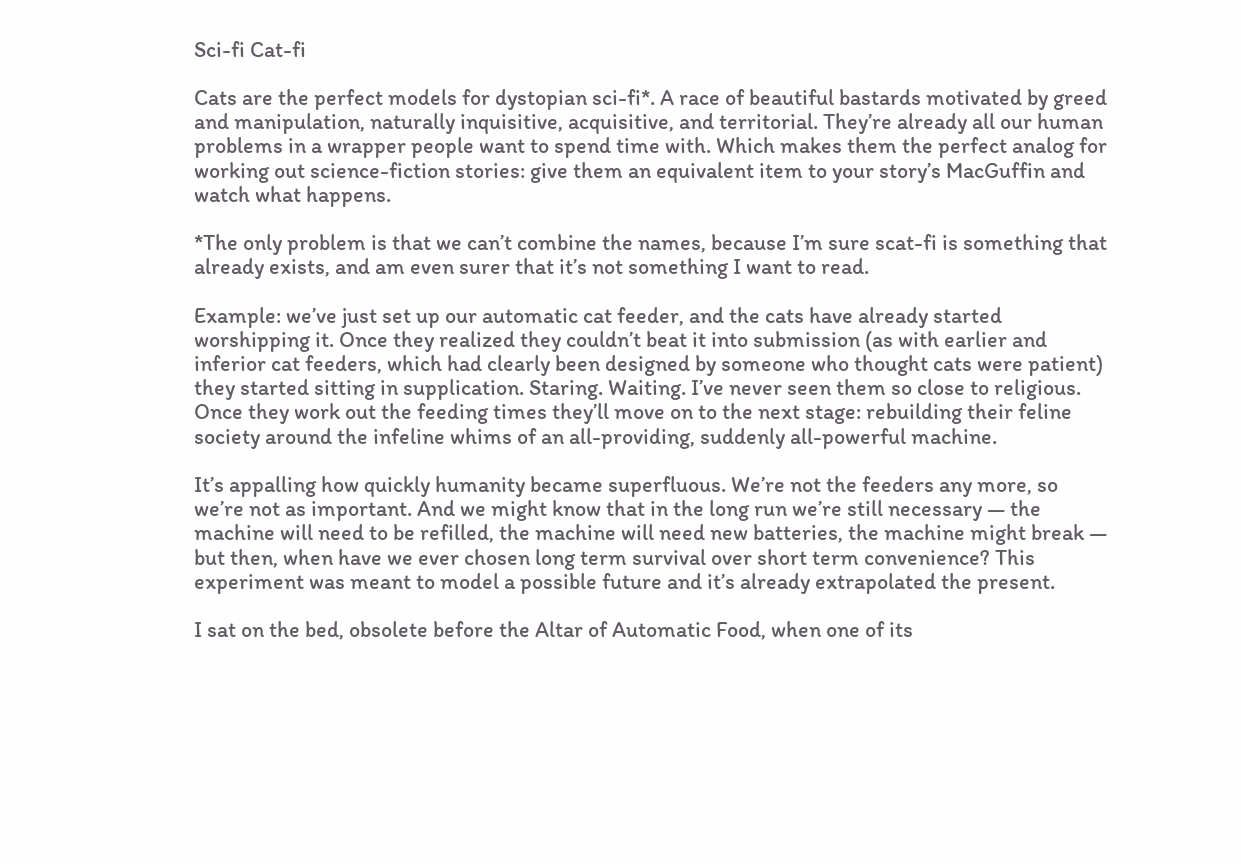Sci-fi Cat-fi

Cats are the perfect models for dystopian sci-fi*. A race of beautiful bastards motivated by greed and manipulation, naturally inquisitive, acquisitive, and territorial. They’re already all our human problems in a wrapper people want to spend time with. Which makes them the perfect analog for working out science-fiction stories: give them an equivalent item to your story’s MacGuffin and watch what happens.

*The only problem is that we can’t combine the names, because I’m sure scat-fi is something that already exists, and am even surer that it’s not something I want to read.

Example: we’ve just set up our automatic cat feeder, and the cats have already started worshipping it. Once they realized they couldn’t beat it into submission (as with earlier and inferior cat feeders, which had clearly been designed by someone who thought cats were patient) they started sitting in supplication. Staring. Waiting. I’ve never seen them so close to religious. Once they work out the feeding times they’ll move on to the next stage: rebuilding their feline society around the infeline whims of an all-providing, suddenly all-powerful machine.

It’s appalling how quickly humanity became superfluous. We’re not the feeders any more, so we’re not as important. And we might know that in the long run we’re still necessary — the machine will need to be refilled, the machine will need new batteries, the machine might break — but then, when have we ever chosen long term survival over short term convenience? This experiment was meant to model a possible future and it’s already extrapolated the present.

I sat on the bed, obsolete before the Altar of Automatic Food, when one of its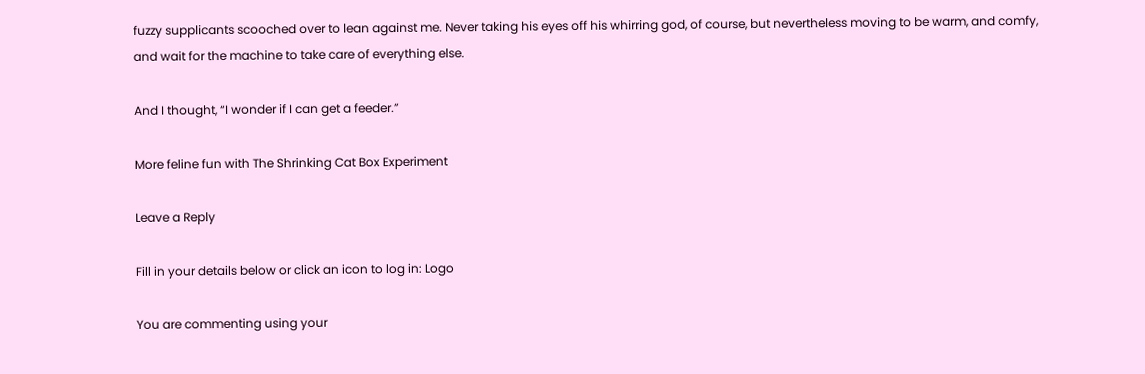fuzzy supplicants scooched over to lean against me. Never taking his eyes off his whirring god, of course, but nevertheless moving to be warm, and comfy, and wait for the machine to take care of everything else.

And I thought, “I wonder if I can get a feeder.”

More feline fun with The Shrinking Cat Box Experiment

Leave a Reply

Fill in your details below or click an icon to log in: Logo

You are commenting using your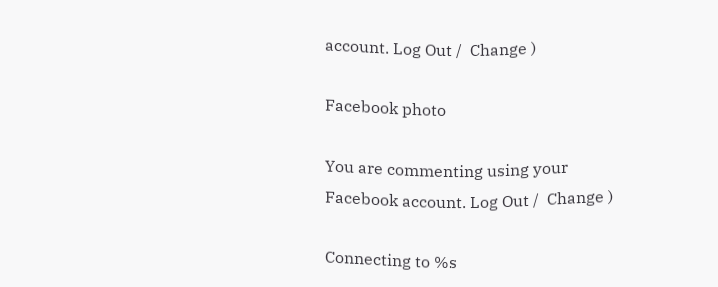account. Log Out /  Change )

Facebook photo

You are commenting using your Facebook account. Log Out /  Change )

Connecting to %s